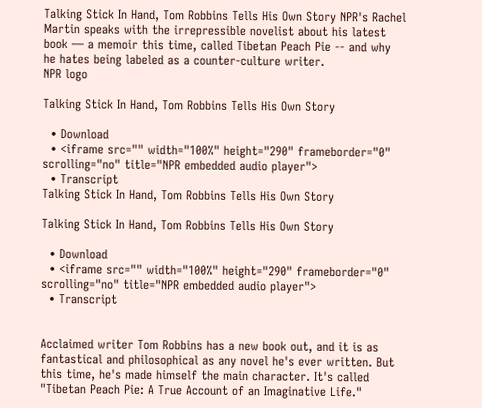Talking Stick In Hand, Tom Robbins Tells His Own Story NPR's Rachel Martin speaks with the irrepressible novelist about his latest book — a memoir this time, called Tibetan Peach Pie -- and why he hates being labeled as a counter-culture writer.
NPR logo

Talking Stick In Hand, Tom Robbins Tells His Own Story

  • Download
  • <iframe src="" width="100%" height="290" frameborder="0" scrolling="no" title="NPR embedded audio player">
  • Transcript
Talking Stick In Hand, Tom Robbins Tells His Own Story

Talking Stick In Hand, Tom Robbins Tells His Own Story

  • Download
  • <iframe src="" width="100%" height="290" frameborder="0" scrolling="no" title="NPR embedded audio player">
  • Transcript


Acclaimed writer Tom Robbins has a new book out, and it is as fantastical and philosophical as any novel he's ever written. But this time, he's made himself the main character. It's called "Tibetan Peach Pie: A True Account of an Imaginative Life."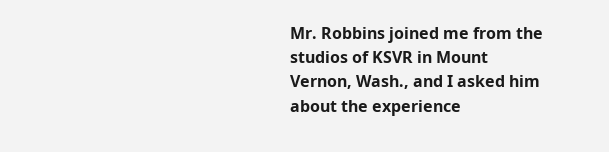Mr. Robbins joined me from the studios of KSVR in Mount Vernon, Wash., and I asked him about the experience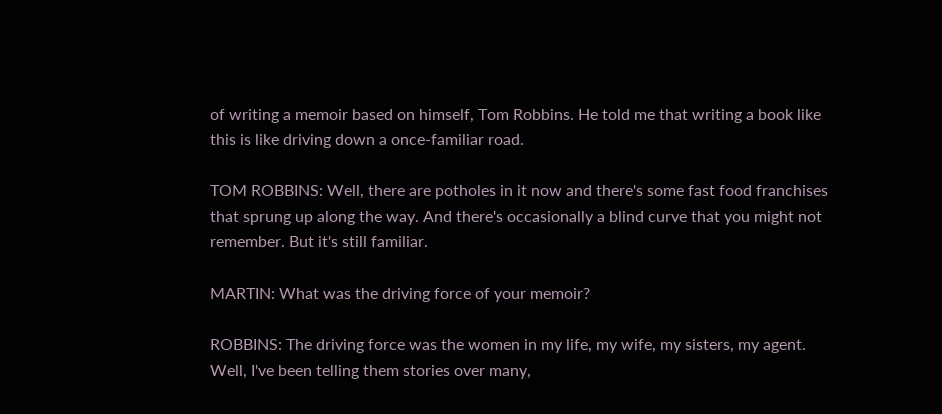of writing a memoir based on himself, Tom Robbins. He told me that writing a book like this is like driving down a once-familiar road.

TOM ROBBINS: Well, there are potholes in it now and there's some fast food franchises that sprung up along the way. And there's occasionally a blind curve that you might not remember. But it's still familiar.

MARTIN: What was the driving force of your memoir?

ROBBINS: The driving force was the women in my life, my wife, my sisters, my agent. Well, I've been telling them stories over many,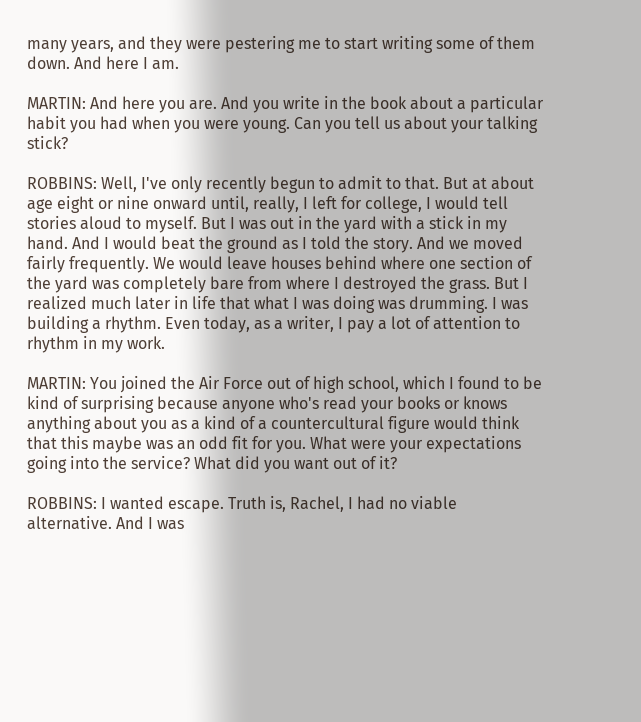many years, and they were pestering me to start writing some of them down. And here I am.

MARTIN: And here you are. And you write in the book about a particular habit you had when you were young. Can you tell us about your talking stick?

ROBBINS: Well, I've only recently begun to admit to that. But at about age eight or nine onward until, really, I left for college, I would tell stories aloud to myself. But I was out in the yard with a stick in my hand. And I would beat the ground as I told the story. And we moved fairly frequently. We would leave houses behind where one section of the yard was completely bare from where I destroyed the grass. But I realized much later in life that what I was doing was drumming. I was building a rhythm. Even today, as a writer, I pay a lot of attention to rhythm in my work.

MARTIN: You joined the Air Force out of high school, which I found to be kind of surprising because anyone who's read your books or knows anything about you as a kind of a countercultural figure would think that this maybe was an odd fit for you. What were your expectations going into the service? What did you want out of it?

ROBBINS: I wanted escape. Truth is, Rachel, I had no viable alternative. And I was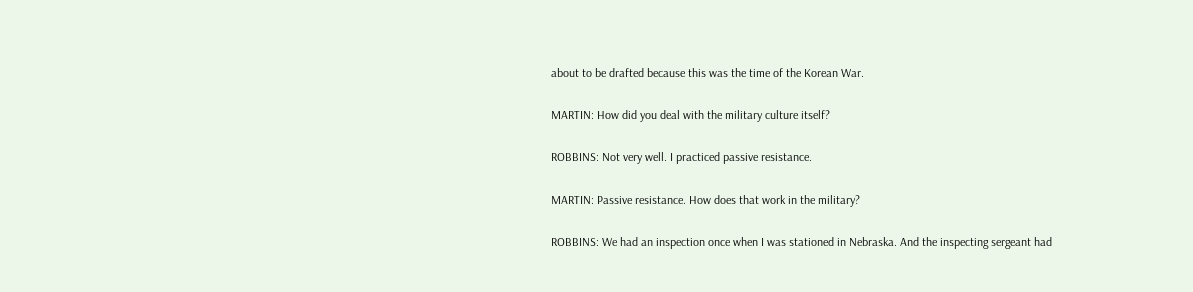about to be drafted because this was the time of the Korean War.

MARTIN: How did you deal with the military culture itself?

ROBBINS: Not very well. I practiced passive resistance.

MARTIN: Passive resistance. How does that work in the military?

ROBBINS: We had an inspection once when I was stationed in Nebraska. And the inspecting sergeant had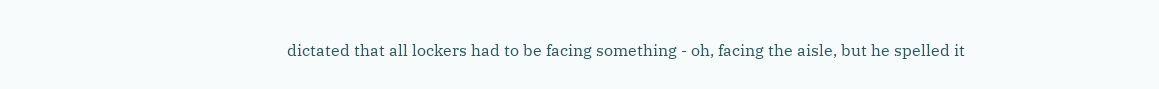dictated that all lockers had to be facing something - oh, facing the aisle, but he spelled it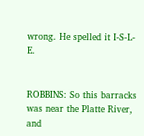wrong. He spelled it I-S-L-E.


ROBBINS: So this barracks was near the Platte River, and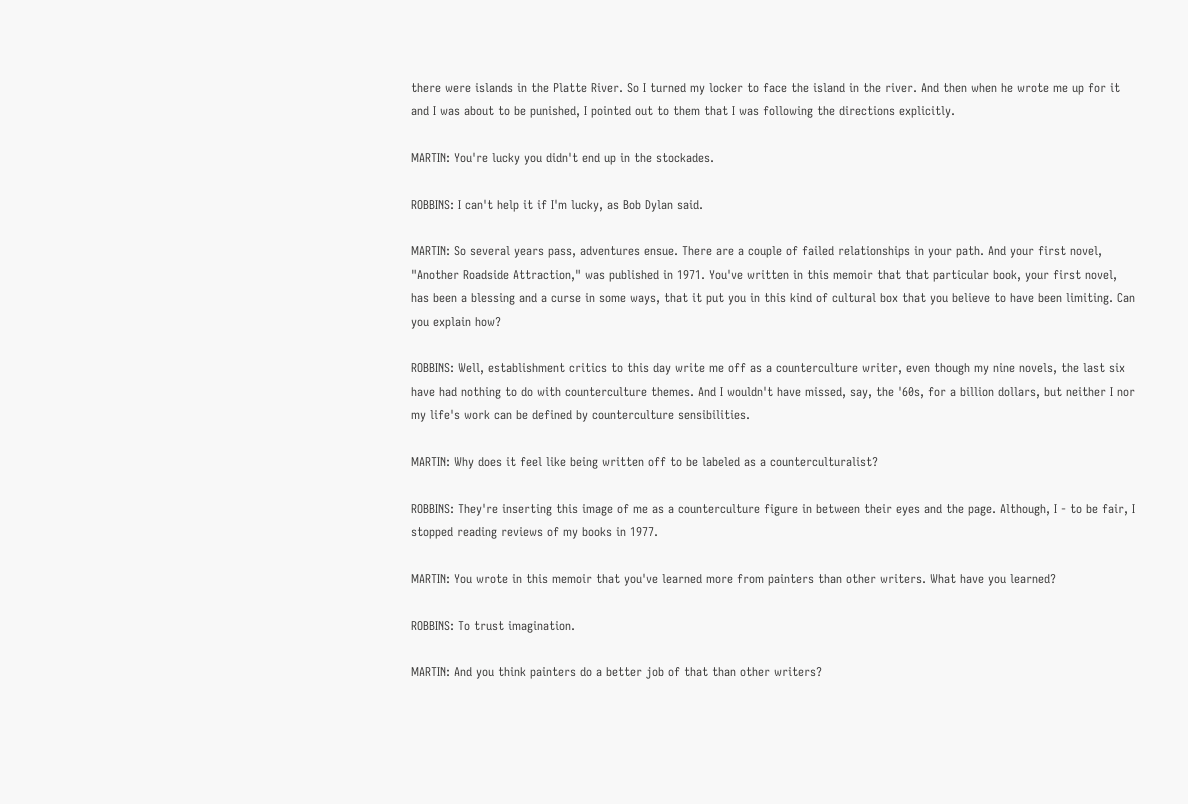there were islands in the Platte River. So I turned my locker to face the island in the river. And then when he wrote me up for it and I was about to be punished, I pointed out to them that I was following the directions explicitly.

MARTIN: You're lucky you didn't end up in the stockades.

ROBBINS: I can't help it if I'm lucky, as Bob Dylan said.

MARTIN: So several years pass, adventures ensue. There are a couple of failed relationships in your path. And your first novel, "Another Roadside Attraction," was published in 1971. You've written in this memoir that that particular book, your first novel, has been a blessing and a curse in some ways, that it put you in this kind of cultural box that you believe to have been limiting. Can you explain how?

ROBBINS: Well, establishment critics to this day write me off as a counterculture writer, even though my nine novels, the last six have had nothing to do with counterculture themes. And I wouldn't have missed, say, the '60s, for a billion dollars, but neither I nor my life's work can be defined by counterculture sensibilities.

MARTIN: Why does it feel like being written off to be labeled as a counterculturalist?

ROBBINS: They're inserting this image of me as a counterculture figure in between their eyes and the page. Although, I - to be fair, I stopped reading reviews of my books in 1977.

MARTIN: You wrote in this memoir that you've learned more from painters than other writers. What have you learned?

ROBBINS: To trust imagination.

MARTIN: And you think painters do a better job of that than other writers?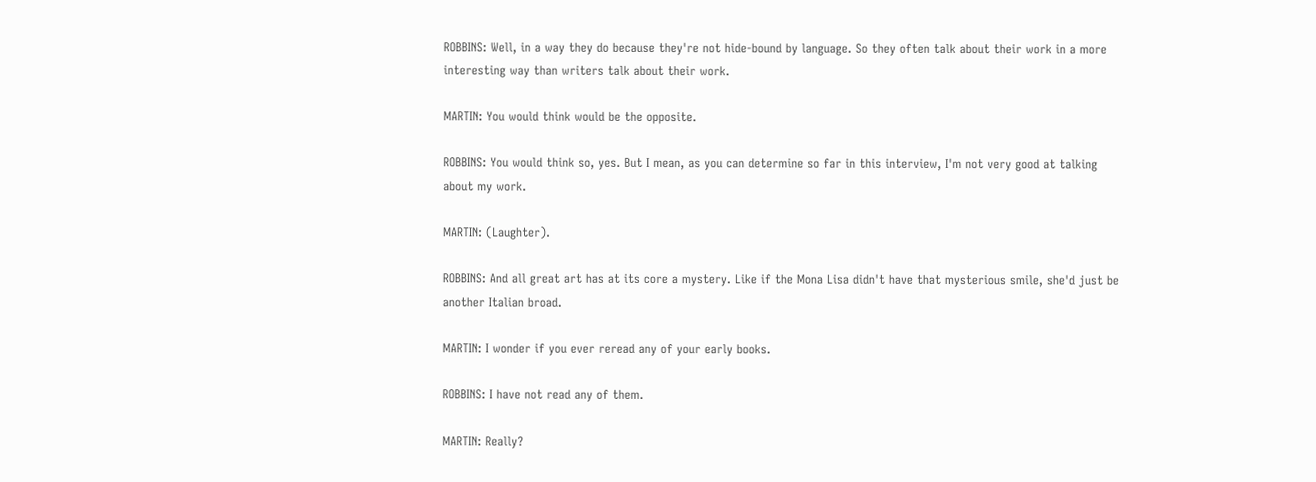ROBBINS: Well, in a way they do because they're not hide-bound by language. So they often talk about their work in a more interesting way than writers talk about their work.

MARTIN: You would think would be the opposite.

ROBBINS: You would think so, yes. But I mean, as you can determine so far in this interview, I'm not very good at talking about my work.

MARTIN: (Laughter).

ROBBINS: And all great art has at its core a mystery. Like if the Mona Lisa didn't have that mysterious smile, she'd just be another Italian broad.

MARTIN: I wonder if you ever reread any of your early books.

ROBBINS: I have not read any of them.

MARTIN: Really?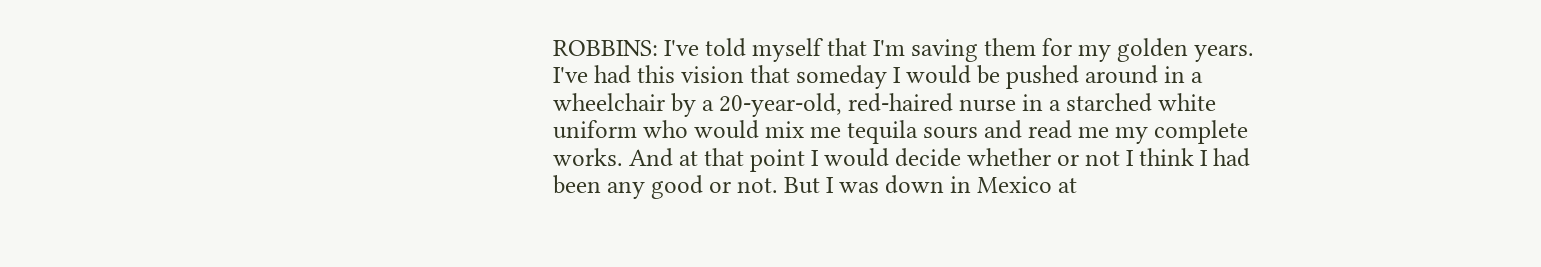ROBBINS: I've told myself that I'm saving them for my golden years. I've had this vision that someday I would be pushed around in a wheelchair by a 20-year-old, red-haired nurse in a starched white uniform who would mix me tequila sours and read me my complete works. And at that point I would decide whether or not I think I had been any good or not. But I was down in Mexico at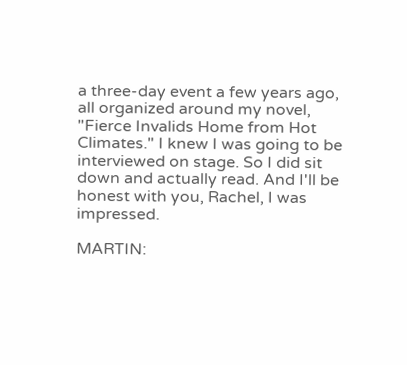a three-day event a few years ago, all organized around my novel, "Fierce Invalids Home from Hot Climates." I knew I was going to be interviewed on stage. So I did sit down and actually read. And I'll be honest with you, Rachel, I was impressed.

MARTIN: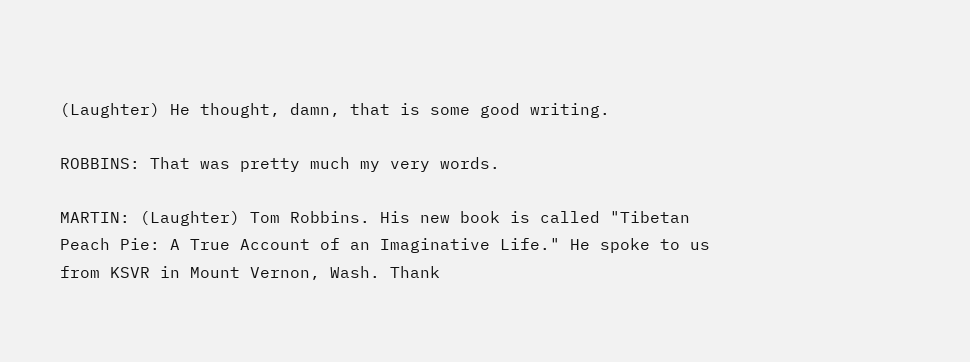(Laughter) He thought, damn, that is some good writing.

ROBBINS: That was pretty much my very words.

MARTIN: (Laughter) Tom Robbins. His new book is called "Tibetan Peach Pie: A True Account of an Imaginative Life." He spoke to us from KSVR in Mount Vernon, Wash. Thank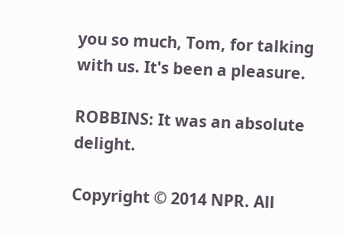you so much, Tom, for talking with us. It's been a pleasure.

ROBBINS: It was an absolute delight.

Copyright © 2014 NPR. All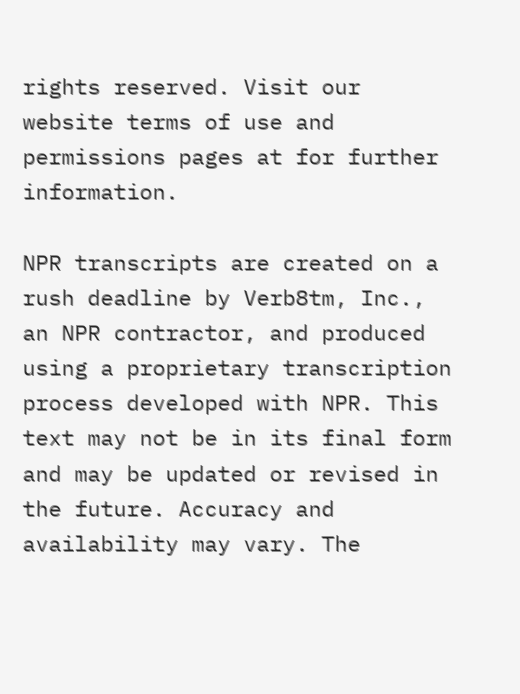rights reserved. Visit our website terms of use and permissions pages at for further information.

NPR transcripts are created on a rush deadline by Verb8tm, Inc., an NPR contractor, and produced using a proprietary transcription process developed with NPR. This text may not be in its final form and may be updated or revised in the future. Accuracy and availability may vary. The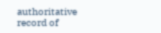authoritative record of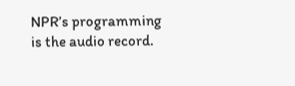NPR’s programming is the audio record.